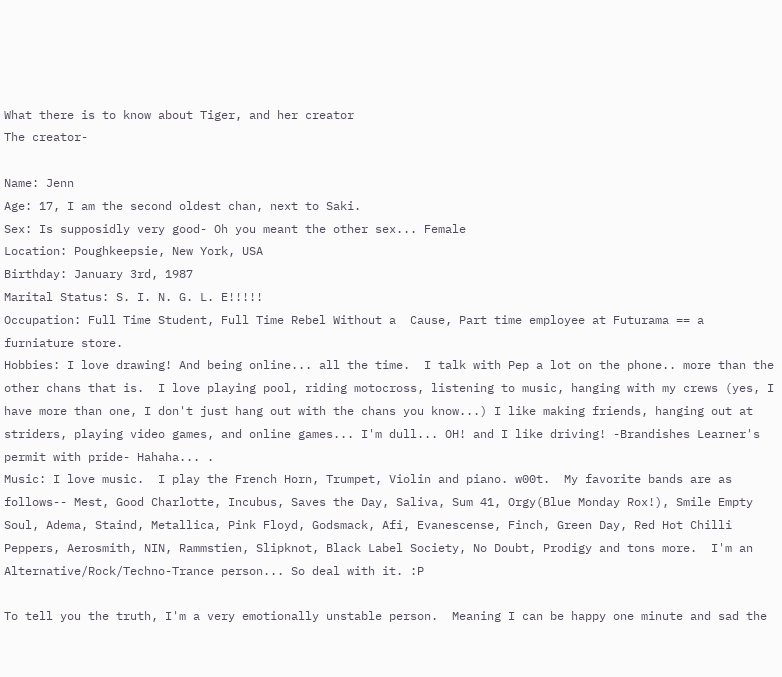What there is to know about Tiger, and her creator
The creator-

Name: Jenn
Age: 17, I am the second oldest chan, next to Saki.
Sex: Is supposidly very good- Oh you meant the other sex... Female
Location: Poughkeepsie, New York, USA
Birthday: January 3rd, 1987
Marital Status: S. I. N. G. L. E!!!!!
Occupation: Full Time Student, Full Time Rebel Without a  Cause, Part time employee at Futurama == a furniature store.
Hobbies: I love drawing! And being online... all the time.  I talk with Pep a lot on the phone.. more than the other chans that is.  I love playing pool, riding motocross, listening to music, hanging with my crews (yes, I have more than one, I don't just hang out with the chans you know...) I like making friends, hanging out at striders, playing video games, and online games... I'm dull... OH! and I like driving! -Brandishes Learner's permit with pride- Hahaha... .
Music: I love music.  I play the French Horn, Trumpet, Violin and piano. w00t.  My favorite bands are as follows-- Mest, Good Charlotte, Incubus, Saves the Day, Saliva, Sum 41, Orgy(Blue Monday Rox!), Smile Empty Soul, Adema, Staind, Metallica, Pink Floyd, Godsmack, Afi, Evanescense, Finch, Green Day, Red Hot Chilli Peppers, Aerosmith, NIN, Rammstien, Slipknot, Black Label Society, No Doubt, Prodigy and tons more.  I'm an Alternative/Rock/Techno-Trance person... So deal with it. :P

To tell you the truth, I'm a very emotionally unstable person.  Meaning I can be happy one minute and sad the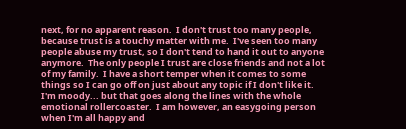next, for no apparent reason.  I don't trust too many people, because trust is a touchy matter with me.  I've seen too many people abuse my trust, so I don't tend to hand it out to anyone anymore.  The only people I trust are close friends and not a lot of my family.  I have a short temper when it comes to some things so I can go off on just about any topic if I don't like it.  I'm moody... but that goes along the lines with the whole emotional rollercoaster.  I am however, an easygoing person when I'm all happy and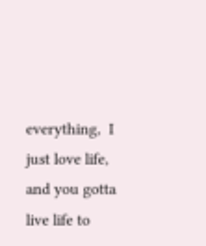everything,  I just love life, and you gotta live life to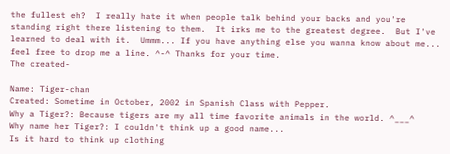the fullest eh?  I really hate it when people talk behind your backs and you're standing right there listening to them.  It irks me to the greatest degree.  But I've learned to deal with it.  Ummm... If you have anything else you wanna know about me... feel free to drop me a line. ^-^ Thanks for your time.
The created-

Name: Tiger-chan
Created: Sometime in October, 2002 in Spanish Class with Pepper.
Why a Tiger?: Because tigers are my all time favorite animals in the world. ^___^
Why name her Tiger?: I couldn't think up a good name...
Is it hard to think up clothing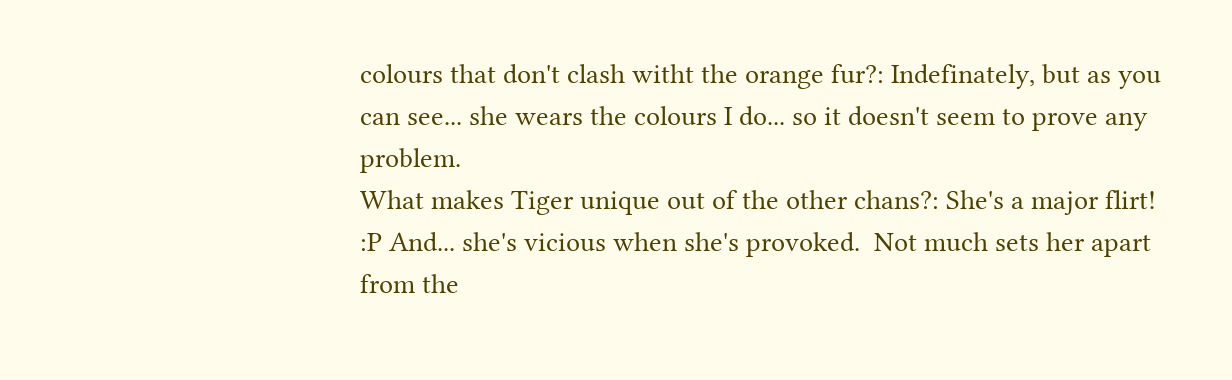colours that don't clash witht the orange fur?: Indefinately, but as you can see... she wears the colours I do... so it doesn't seem to prove any problem.
What makes Tiger unique out of the other chans?: She's a major flirt! :P And... she's vicious when she's provoked.  Not much sets her apart from the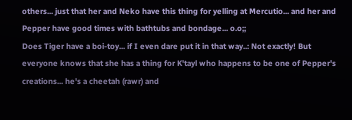others... just that her and Neko have this thing for yelling at Mercutio... and her and Pepper have good times with bathtubs and bondage... o.o;;
Does Tiger have a boi-toy... if I even dare put it in that way..: Not exactly! But everyone knows that she has a thing for K'tayl who happens to be one of Pepper's creations... he's a cheetah (rawr) and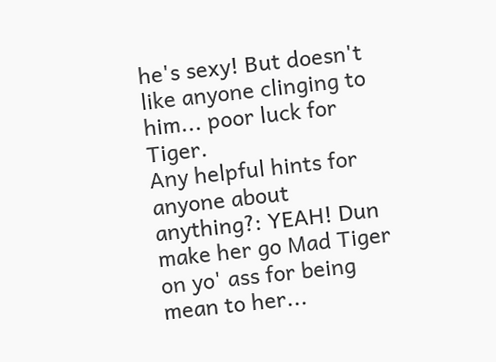he's sexy! But doesn't like anyone clinging to him... poor luck for Tiger.
Any helpful hints for anyone about anything?: YEAH! Dun make her go Mad Tiger on yo' ass for being mean to her...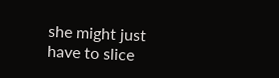she might just have to slice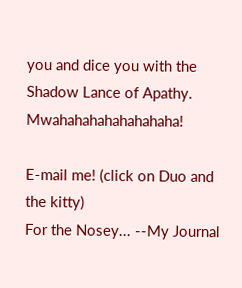you and dice you with the Shadow Lance of Apathy. Mwahahahahahahahaha!

E-mail me! (click on Duo and the kitty)
For the Nosey... --My Journal